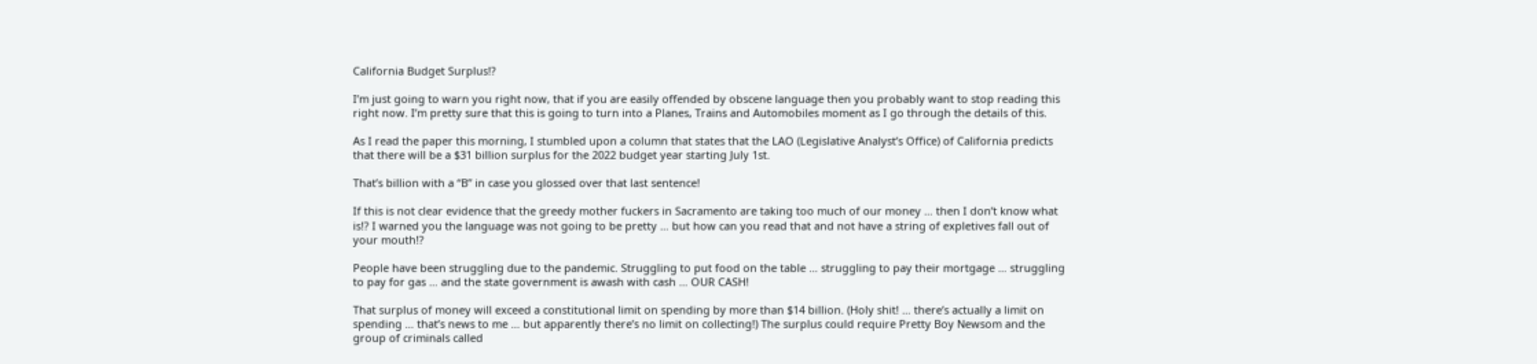California Budget Surplus!?

I’m just going to warn you right now, that if you are easily offended by obscene language then you probably want to stop reading this right now. I’m pretty sure that this is going to turn into a Planes, Trains and Automobiles moment as I go through the details of this.

As I read the paper this morning, I stumbled upon a column that states that the LAO (Legislative Analyst’s Office) of California predicts that there will be a $31 billion surplus for the 2022 budget year starting July 1st.

That’s billion with a “B” in case you glossed over that last sentence!

If this is not clear evidence that the greedy mother fuckers in Sacramento are taking too much of our money … then I don’t know what is!? I warned you the language was not going to be pretty … but how can you read that and not have a string of expletives fall out of your mouth!?

People have been struggling due to the pandemic. Struggling to put food on the table … struggling to pay their mortgage … struggling to pay for gas … and the state government is awash with cash … OUR CASH!

That surplus of money will exceed a constitutional limit on spending by more than $14 billion. (Holy shit! … there’s actually a limit on spending … that’s news to me … but apparently there’s no limit on collecting!) The surplus could require Pretty Boy Newsom and the group of criminals called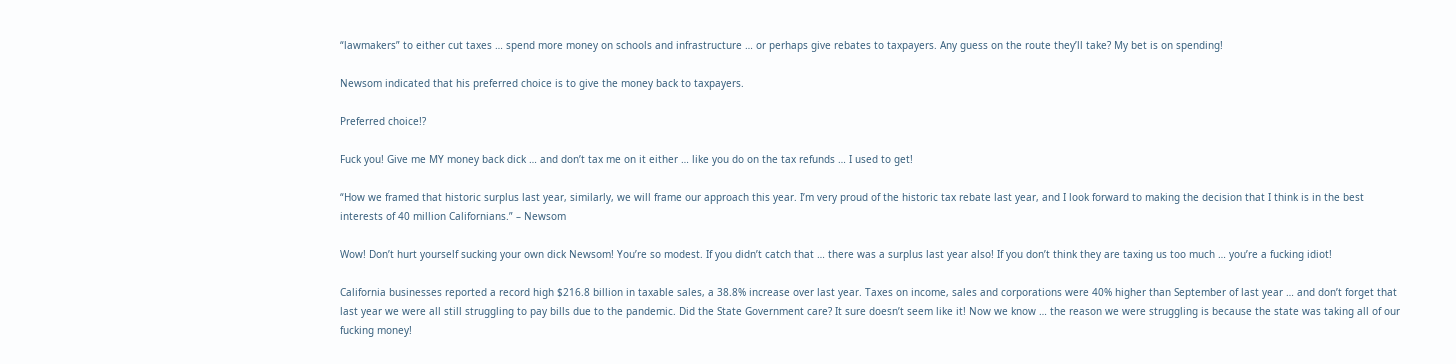“lawmakers” to either cut taxes … spend more money on schools and infrastructure … or perhaps give rebates to taxpayers. Any guess on the route they’ll take? My bet is on spending!

Newsom indicated that his preferred choice is to give the money back to taxpayers.

Preferred choice!?

Fuck you! Give me MY money back dick … and don’t tax me on it either … like you do on the tax refunds … I used to get!

“How we framed that historic surplus last year, similarly, we will frame our approach this year. I’m very proud of the historic tax rebate last year, and I look forward to making the decision that I think is in the best interests of 40 million Californians.” – Newsom

Wow! Don’t hurt yourself sucking your own dick Newsom! You’re so modest. If you didn’t catch that … there was a surplus last year also! If you don’t think they are taxing us too much … you’re a fucking idiot!

California businesses reported a record high $216.8 billion in taxable sales, a 38.8% increase over last year. Taxes on income, sales and corporations were 40% higher than September of last year … and don’t forget that last year we were all still struggling to pay bills due to the pandemic. Did the State Government care? It sure doesn’t seem like it! Now we know … the reason we were struggling is because the state was taking all of our fucking money!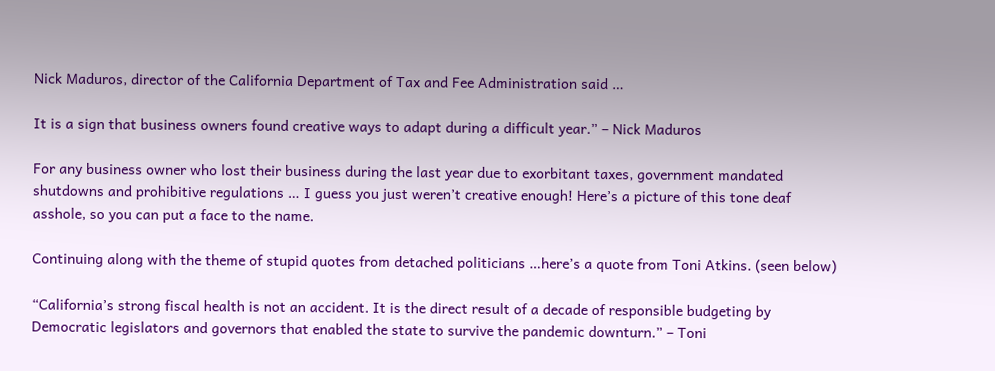Nick Maduros, director of the California Department of Tax and Fee Administration said …

It is a sign that business owners found creative ways to adapt during a difficult year.” – Nick Maduros

For any business owner who lost their business during the last year due to exorbitant taxes, government mandated shutdowns and prohibitive regulations … I guess you just weren’t creative enough! Here’s a picture of this tone deaf asshole, so you can put a face to the name.

Continuing along with the theme of stupid quotes from detached politicians …here’s a quote from Toni Atkins. (seen below)

“California’s strong fiscal health is not an accident. It is the direct result of a decade of responsible budgeting by Democratic legislators and governors that enabled the state to survive the pandemic downturn.” – Toni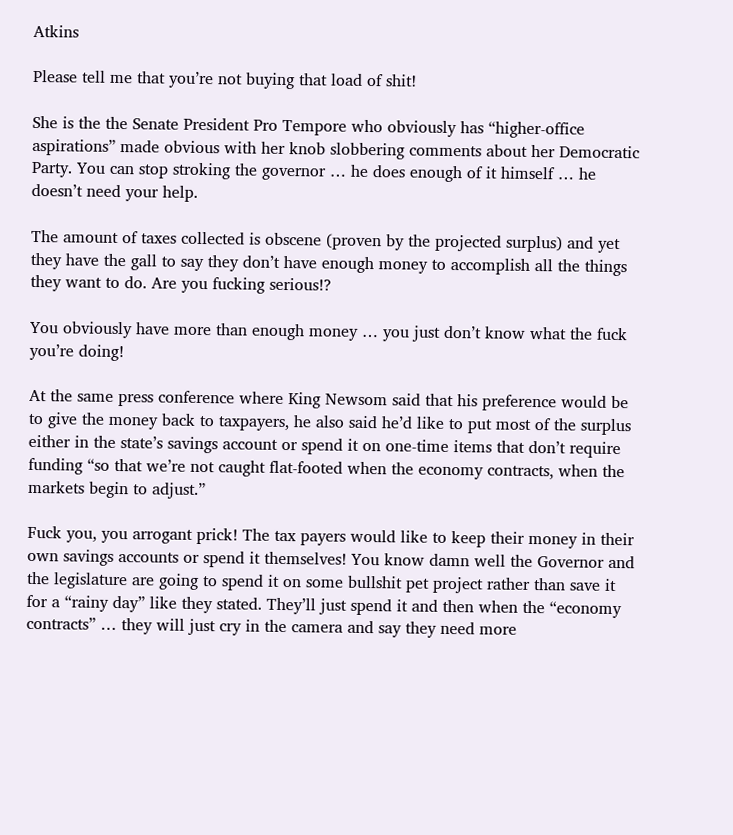Atkins

Please tell me that you’re not buying that load of shit!

She is the the Senate President Pro Tempore who obviously has “higher-office aspirations” made obvious with her knob slobbering comments about her Democratic Party. You can stop stroking the governor … he does enough of it himself … he doesn’t need your help.

The amount of taxes collected is obscene (proven by the projected surplus) and yet they have the gall to say they don’t have enough money to accomplish all the things they want to do. Are you fucking serious!?

You obviously have more than enough money … you just don’t know what the fuck you’re doing!

At the same press conference where King Newsom said that his preference would be to give the money back to taxpayers, he also said he’d like to put most of the surplus either in the state’s savings account or spend it on one-time items that don’t require funding “so that we’re not caught flat-footed when the economy contracts, when the markets begin to adjust.”

Fuck you, you arrogant prick! The tax payers would like to keep their money in their own savings accounts or spend it themselves! You know damn well the Governor and the legislature are going to spend it on some bullshit pet project rather than save it for a “rainy day” like they stated. They’ll just spend it and then when the “economy contracts” … they will just cry in the camera and say they need more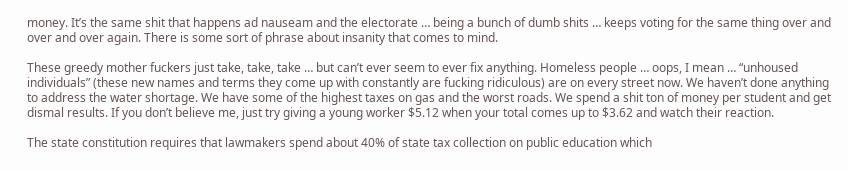money. It’s the same shit that happens ad nauseam and the electorate … being a bunch of dumb shits … keeps voting for the same thing over and over and over again. There is some sort of phrase about insanity that comes to mind.

These greedy mother fuckers just take, take, take … but can’t ever seem to ever fix anything. Homeless people … oops, I mean … “unhoused individuals” (these new names and terms they come up with constantly are fucking ridiculous) are on every street now. We haven’t done anything to address the water shortage. We have some of the highest taxes on gas and the worst roads. We spend a shit ton of money per student and get dismal results. If you don’t believe me, just try giving a young worker $5.12 when your total comes up to $3.62 and watch their reaction.

The state constitution requires that lawmakers spend about 40% of state tax collection on public education which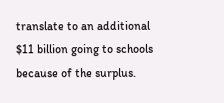translate to an additional $11 billion going to schools because of the surplus.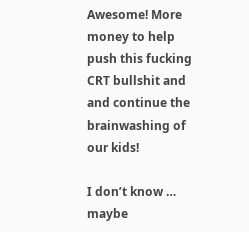Awesome! More money to help push this fucking CRT bullshit and and continue the brainwashing of our kids!

I don’t know … maybe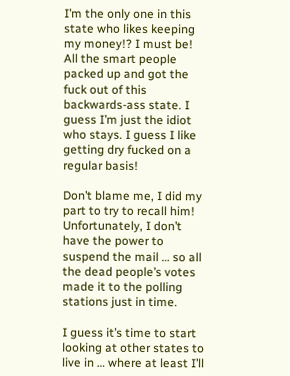I’m the only one in this state who likes keeping my money!? I must be! All the smart people packed up and got the fuck out of this backwards-ass state. I guess I’m just the idiot who stays. I guess I like getting dry fucked on a regular basis!

Don’t blame me, I did my part to try to recall him! Unfortunately, I don’t have the power to suspend the mail … so all the dead people’s votes made it to the polling stations just in time.

I guess it’s time to start looking at other states to live in … where at least I’ll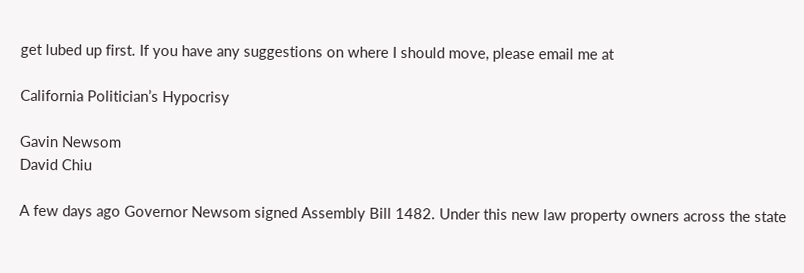get lubed up first. If you have any suggestions on where I should move, please email me at

California Politician’s Hypocrisy

Gavin Newsom
David Chiu

A few days ago Governor Newsom signed Assembly Bill 1482. Under this new law property owners across the state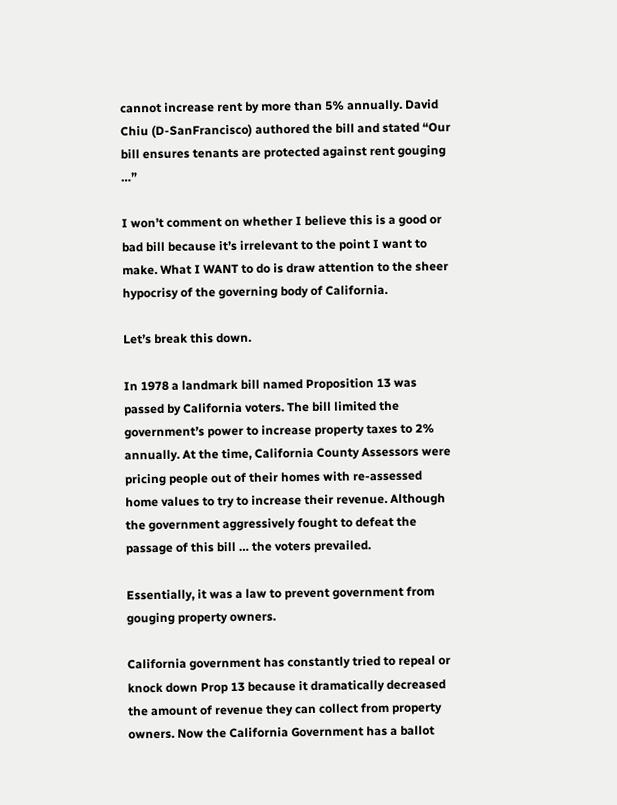cannot increase rent by more than 5% annually. David Chiu (D-SanFrancisco) authored the bill and stated “Our bill ensures tenants are protected against rent gouging …”

I won’t comment on whether I believe this is a good or bad bill because it’s irrelevant to the point I want to make. What I WANT to do is draw attention to the sheer hypocrisy of the governing body of California.

Let’s break this down.

In 1978 a landmark bill named Proposition 13 was passed by California voters. The bill limited the government’s power to increase property taxes to 2% annually. At the time, California County Assessors were pricing people out of their homes with re-assessed home values to try to increase their revenue. Although the government aggressively fought to defeat the passage of this bill … the voters prevailed.

Essentially, it was a law to prevent government from gouging property owners.

California government has constantly tried to repeal or knock down Prop 13 because it dramatically decreased the amount of revenue they can collect from property owners. Now the California Government has a ballot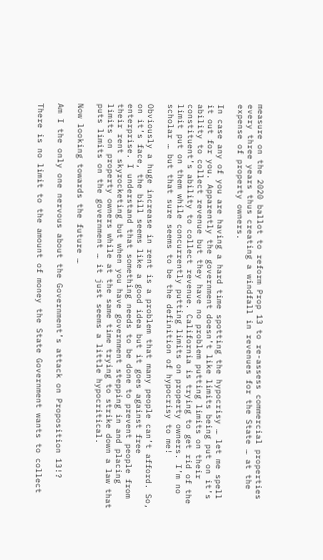measure on the 2020 ballot to reform Prop 13 to re-assess commercial properties every three years thus creating a windfall in revenues for the State … at the expense of property owners.

In case any of you are having a hard time spotting the hypocrisy … let me spell it out for you. Apparently the government doesn’t like limits being put on it’s ability to collect revenue but they have no problem putting limits on their constituent’s ability to collect revenue. California is trying to get rid of the limit put on them while concurrently putting limits on property owners. I’m no scholar … but that sure seems to be the definition of hypocrisy to me!

Obviously a huge increase in rent is a problem that many people can’t afford. So, on it’s face, the bill seems like a good idea but it goes against free enterprise. I understand that something needs to be done to prevent people from their rent skyrocketing but when you have government stepping in and placing limits on property owners while at the same time trying to strike down a law that puts limits on the government … it just seems a little hypocritical.

Now looking towards the future …

Am I the only one nervous about the Government’s attack on Proposition 13!?

There is no limit to the amount of money the State Government wants to collect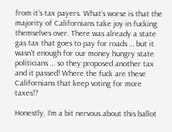from it’s tax payers. What’s worse is that the majority of Californians take joy in fucking themselves over. There was already a state gas tax that goes to pay for roads … but it wasn’t enough for our money hungry state politicians … so they proposed another tax and it passed! Where the fuck are these Californians that keep voting for more taxes!?

Honestly, I’m a bit nervous about this ballot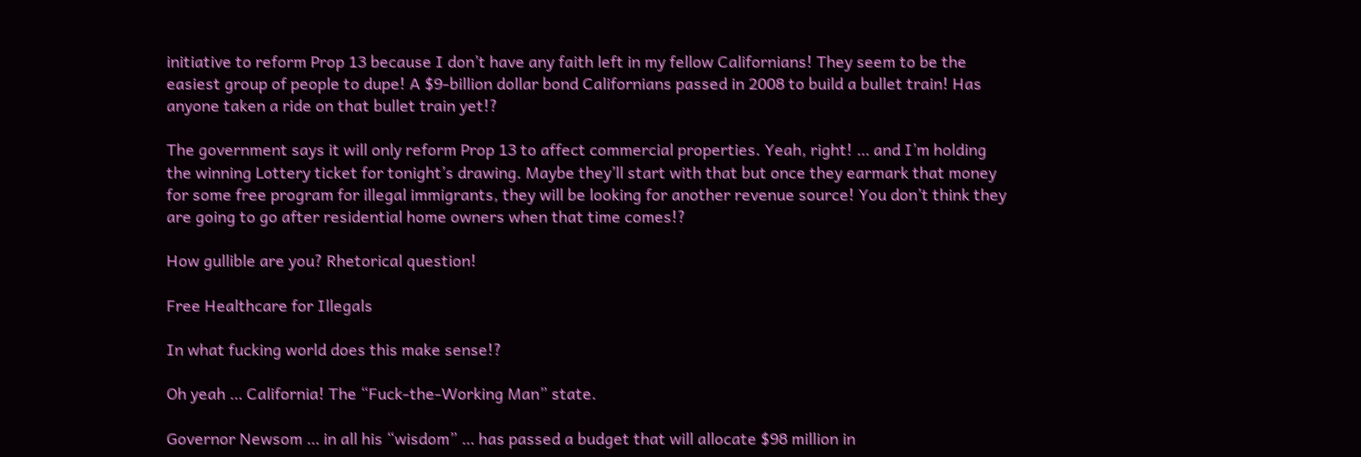initiative to reform Prop 13 because I don’t have any faith left in my fellow Californians! They seem to be the easiest group of people to dupe! A $9-billion dollar bond Californians passed in 2008 to build a bullet train! Has anyone taken a ride on that bullet train yet!?

The government says it will only reform Prop 13 to affect commercial properties. Yeah, right! … and I’m holding the winning Lottery ticket for tonight’s drawing. Maybe they’ll start with that but once they earmark that money for some free program for illegal immigrants, they will be looking for another revenue source! You don’t think they are going to go after residential home owners when that time comes!?

How gullible are you? Rhetorical question!

Free Healthcare for Illegals

In what fucking world does this make sense!?

Oh yeah … California! The “Fuck-the-Working Man” state.

Governor Newsom … in all his “wisdom” … has passed a budget that will allocate $98 million in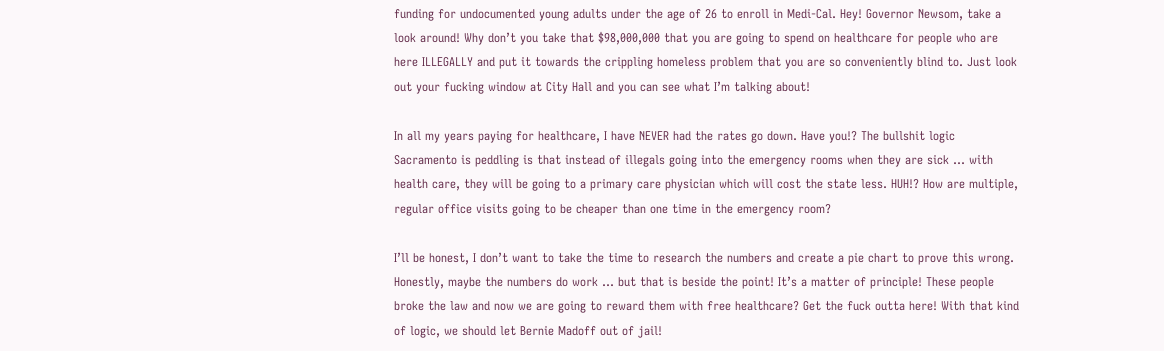funding for undocumented young adults under the age of 26 to enroll in Medi-Cal. Hey! Governor Newsom, take a look around! Why don’t you take that $98,000,000 that you are going to spend on healthcare for people who are here ILLEGALLY and put it towards the crippling homeless problem that you are so conveniently blind to. Just look out your fucking window at City Hall and you can see what I’m talking about!

In all my years paying for healthcare, I have NEVER had the rates go down. Have you!? The bullshit logic Sacramento is peddling is that instead of illegals going into the emergency rooms when they are sick … with health care, they will be going to a primary care physician which will cost the state less. HUH!? How are multiple, regular office visits going to be cheaper than one time in the emergency room?

I’ll be honest, I don’t want to take the time to research the numbers and create a pie chart to prove this wrong. Honestly, maybe the numbers do work … but that is beside the point! It’s a matter of principle! These people broke the law and now we are going to reward them with free healthcare? Get the fuck outta here! With that kind of logic, we should let Bernie Madoff out of jail!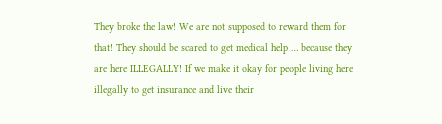They broke the law! We are not supposed to reward them for that! They should be scared to get medical help … because they are here ILLEGALLY! If we make it okay for people living here illegally to get insurance and live their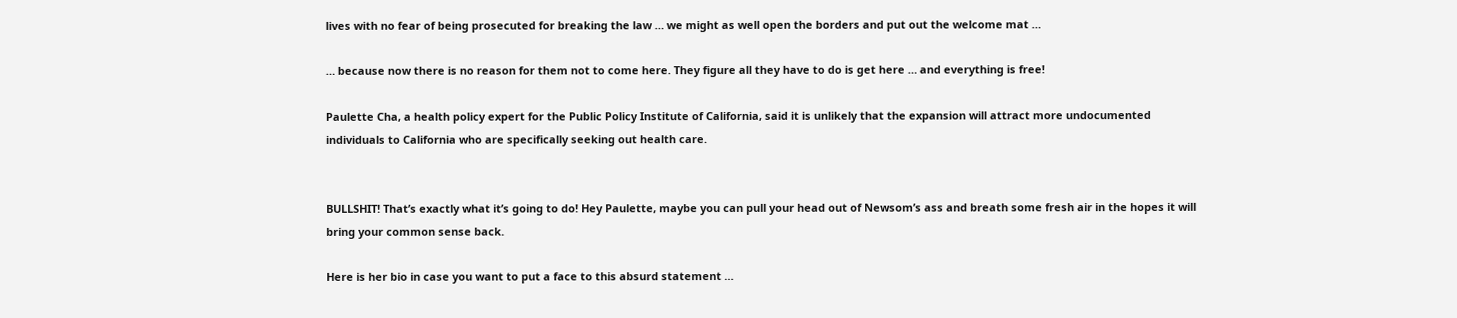lives with no fear of being prosecuted for breaking the law … we might as well open the borders and put out the welcome mat …

… because now there is no reason for them not to come here. They figure all they have to do is get here … and everything is free!

Paulette Cha, a health policy expert for the Public Policy Institute of California, said it is unlikely that the expansion will attract more undocumented individuals to California who are specifically seeking out health care.


BULLSHIT! That’s exactly what it’s going to do! Hey Paulette, maybe you can pull your head out of Newsom’s ass and breath some fresh air in the hopes it will bring your common sense back.

Here is her bio in case you want to put a face to this absurd statement …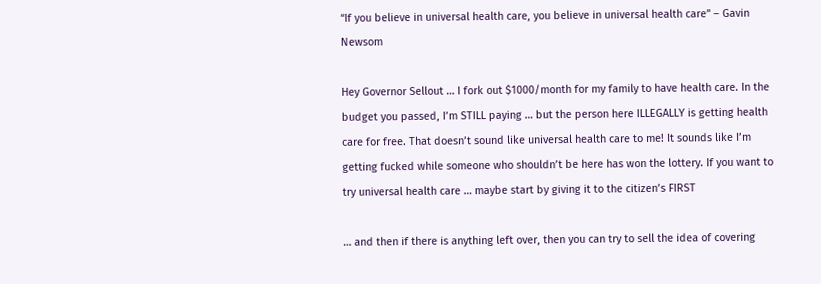“If you believe in universal health care, you believe in universal health care” – Gavin Newsom

Hey Governor Sellout … I fork out $1000/month for my family to have health care. In the budget you passed, I’m STILL paying … but the person here ILLEGALLY is getting health care for free. That doesn’t sound like universal health care to me! It sounds like I’m getting fucked while someone who shouldn’t be here has won the lottery. If you want to try universal health care … maybe start by giving it to the citizen’s FIRST

… and then if there is anything left over, then you can try to sell the idea of covering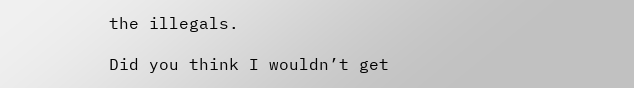the illegals.

Did you think I wouldn’t get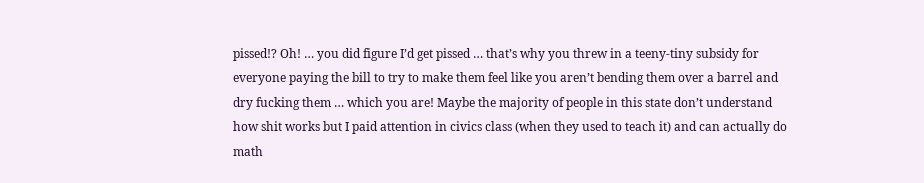pissed!? Oh! … you did figure I’d get pissed … that’s why you threw in a teeny-tiny subsidy for everyone paying the bill to try to make them feel like you aren’t bending them over a barrel and dry fucking them … which you are! Maybe the majority of people in this state don’t understand how shit works but I paid attention in civics class (when they used to teach it) and can actually do math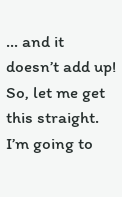… and it doesn’t add up! So, let me get this straight. I’m going to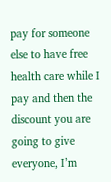pay for someone else to have free health care while I pay and then the discount you are going to give everyone, I’m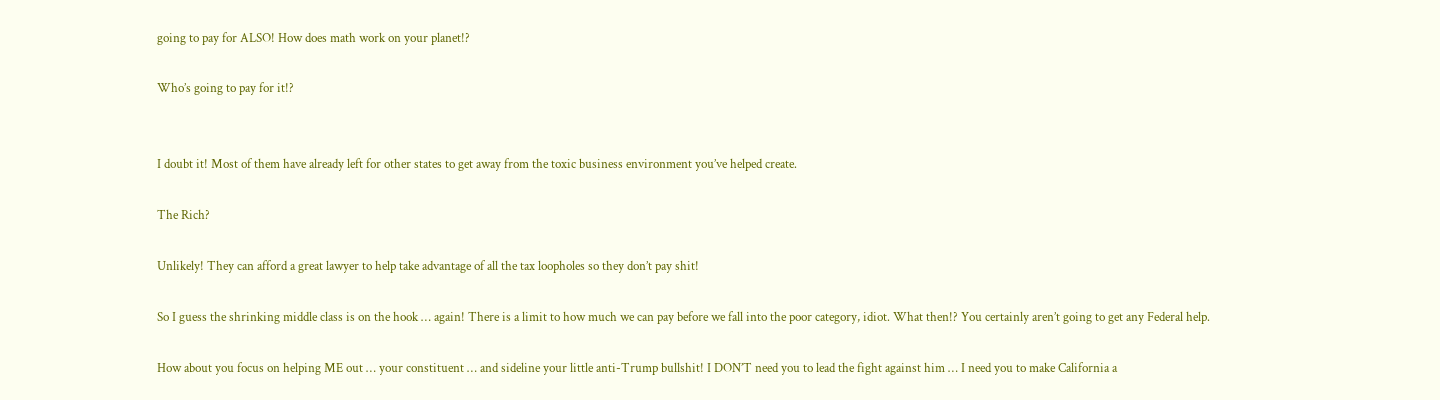going to pay for ALSO! How does math work on your planet!?

Who’s going to pay for it!?


I doubt it! Most of them have already left for other states to get away from the toxic business environment you’ve helped create.

The Rich?

Unlikely! They can afford a great lawyer to help take advantage of all the tax loopholes so they don’t pay shit!

So I guess the shrinking middle class is on the hook … again! There is a limit to how much we can pay before we fall into the poor category, idiot. What then!? You certainly aren’t going to get any Federal help.

How about you focus on helping ME out … your constituent … and sideline your little anti-Trump bullshit! I DON’T need you to lead the fight against him … I need you to make California a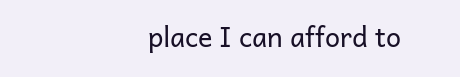place I can afford to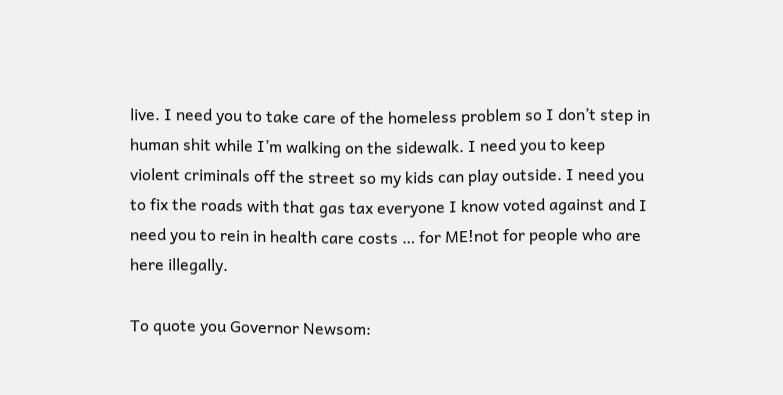live. I need you to take care of the homeless problem so I don’t step in human shit while I’m walking on the sidewalk. I need you to keep violent criminals off the street so my kids can play outside. I need you to fix the roads with that gas tax everyone I know voted against and I need you to rein in health care costs … for ME!not for people who are here illegally.

To quote you Governor Newsom: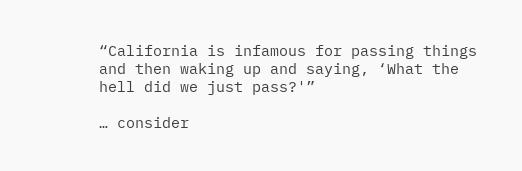“California is infamous for passing things and then waking up and saying, ‘What the hell did we just pass?'”

… consider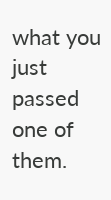what you just passed one of them.